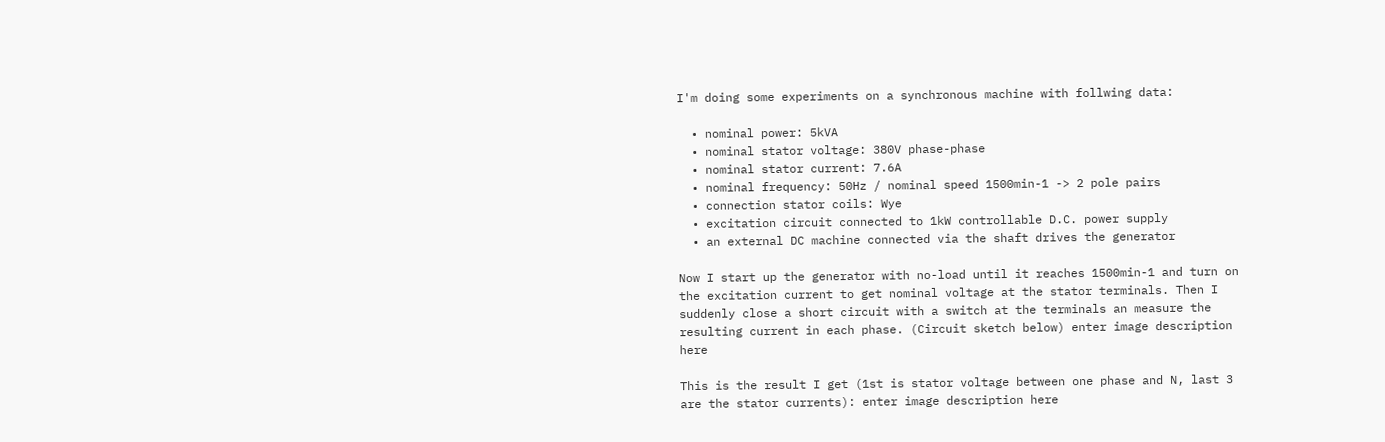I'm doing some experiments on a synchronous machine with follwing data:

  • nominal power: 5kVA
  • nominal stator voltage: 380V phase-phase
  • nominal stator current: 7.6A
  • nominal frequency: 50Hz / nominal speed 1500min-1 -> 2 pole pairs
  • connection stator coils: Wye
  • excitation circuit connected to 1kW controllable D.C. power supply
  • an external DC machine connected via the shaft drives the generator

Now I start up the generator with no-load until it reaches 1500min-1 and turn on the excitation current to get nominal voltage at the stator terminals. Then I suddenly close a short circuit with a switch at the terminals an measure the resulting current in each phase. (Circuit sketch below) enter image description here

This is the result I get (1st is stator voltage between one phase and N, last 3 are the stator currents): enter image description here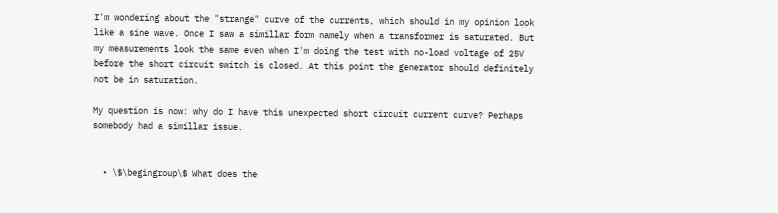I'm wondering about the "strange" curve of the currents, which should in my opinion look like a sine wave. Once I saw a simillar form namely when a transformer is saturated. But my measurements look the same even when I'm doing the test with no-load voltage of 25V before the short circuit switch is closed. At this point the generator should definitely not be in saturation.

My question is now: why do I have this unexpected short circuit current curve? Perhaps somebody had a simillar issue.


  • \$\begingroup\$ What does the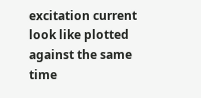excitation current look like plotted against the same time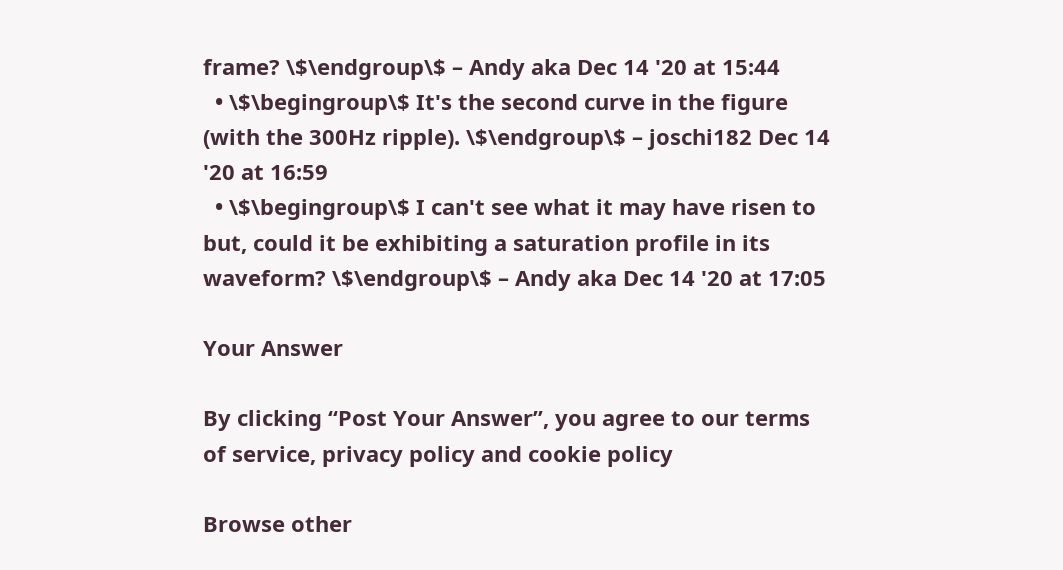frame? \$\endgroup\$ – Andy aka Dec 14 '20 at 15:44
  • \$\begingroup\$ It's the second curve in the figure (with the 300Hz ripple). \$\endgroup\$ – joschi182 Dec 14 '20 at 16:59
  • \$\begingroup\$ I can't see what it may have risen to but, could it be exhibiting a saturation profile in its waveform? \$\endgroup\$ – Andy aka Dec 14 '20 at 17:05

Your Answer

By clicking “Post Your Answer”, you agree to our terms of service, privacy policy and cookie policy

Browse other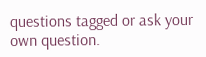questions tagged or ask your own question.